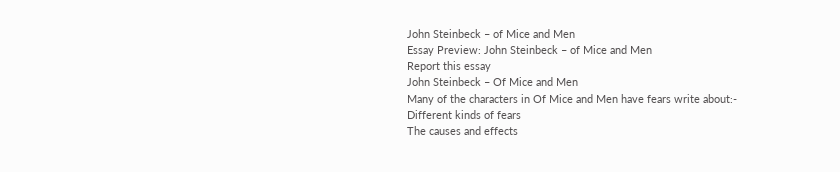John Steinbeck – of Mice and Men
Essay Preview: John Steinbeck – of Mice and Men
Report this essay
John Steinbeck – Of Mice and Men
Many of the characters in Of Mice and Men have fears write about:-
Different kinds of fears
The causes and effects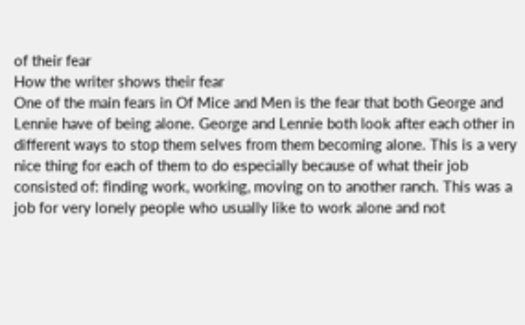of their fear
How the writer shows their fear
One of the main fears in Of Mice and Men is the fear that both George and Lennie have of being alone. George and Lennie both look after each other in different ways to stop them selves from them becoming alone. This is a very nice thing for each of them to do especially because of what their job consisted of: finding work, working, moving on to another ranch. This was a job for very lonely people who usually like to work alone and not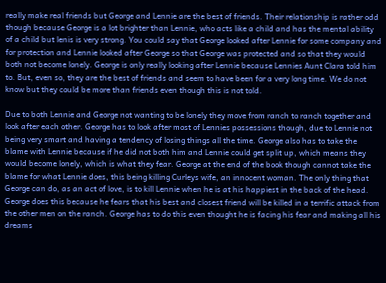really make real friends but George and Lennie are the best of friends. Their relationship is rather odd though because George is a lot brighter than Lennie, who acts like a child and has the mental ability of a child but lenis is very strong. You could say that George looked after Lennie for some company and for protection and Lennie looked after George so that George was protected and so that they would both not become lonely. George is only really looking after Lennie because Lennies Aunt Clara told him to. But, even so, they are the best of friends and seem to have been for a very long time. We do not know but they could be more than friends even though this is not told.

Due to both Lennie and George not wanting to be lonely they move from ranch to ranch together and look after each other. George has to look after most of Lennies possessions though, due to Lennie not being very smart and having a tendency of losing things all the time. George also has to take the blame with Lennie because if he did not both him and Lennie could get split up, which means they would become lonely, which is what they fear. George at the end of the book though cannot take the blame for what Lennie does, this being killing Curleys wife, an innocent woman. The only thing that George can do, as an act of love, is to kill Lennie when he is at his happiest in the back of the head. George does this because he fears that his best and closest friend will be killed in a terrific attack from the other men on the ranch. George has to do this even thought he is facing his fear and making all his dreams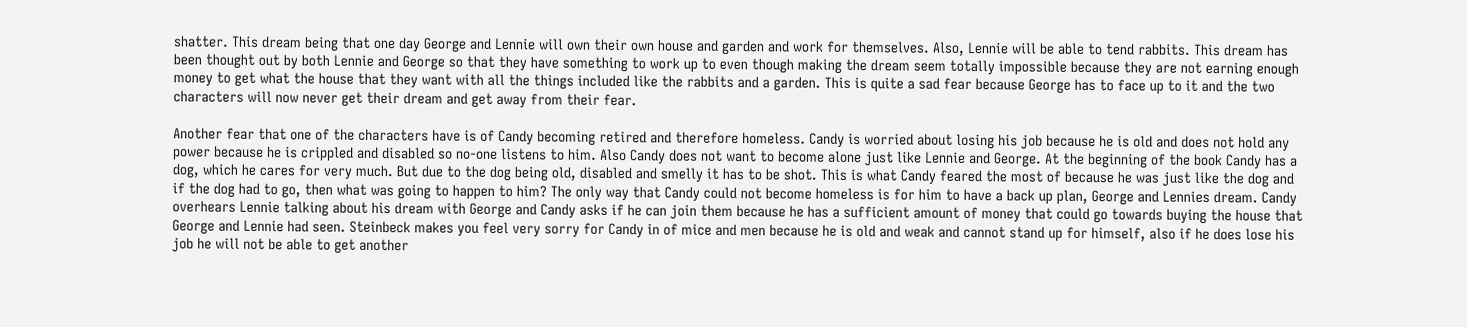shatter. This dream being that one day George and Lennie will own their own house and garden and work for themselves. Also, Lennie will be able to tend rabbits. This dream has been thought out by both Lennie and George so that they have something to work up to even though making the dream seem totally impossible because they are not earning enough money to get what the house that they want with all the things included like the rabbits and a garden. This is quite a sad fear because George has to face up to it and the two characters will now never get their dream and get away from their fear.

Another fear that one of the characters have is of Candy becoming retired and therefore homeless. Candy is worried about losing his job because he is old and does not hold any power because he is crippled and disabled so no-one listens to him. Also Candy does not want to become alone just like Lennie and George. At the beginning of the book Candy has a dog, which he cares for very much. But due to the dog being old, disabled and smelly it has to be shot. This is what Candy feared the most of because he was just like the dog and if the dog had to go, then what was going to happen to him? The only way that Candy could not become homeless is for him to have a back up plan, George and Lennies dream. Candy overhears Lennie talking about his dream with George and Candy asks if he can join them because he has a sufficient amount of money that could go towards buying the house that George and Lennie had seen. Steinbeck makes you feel very sorry for Candy in of mice and men because he is old and weak and cannot stand up for himself, also if he does lose his job he will not be able to get another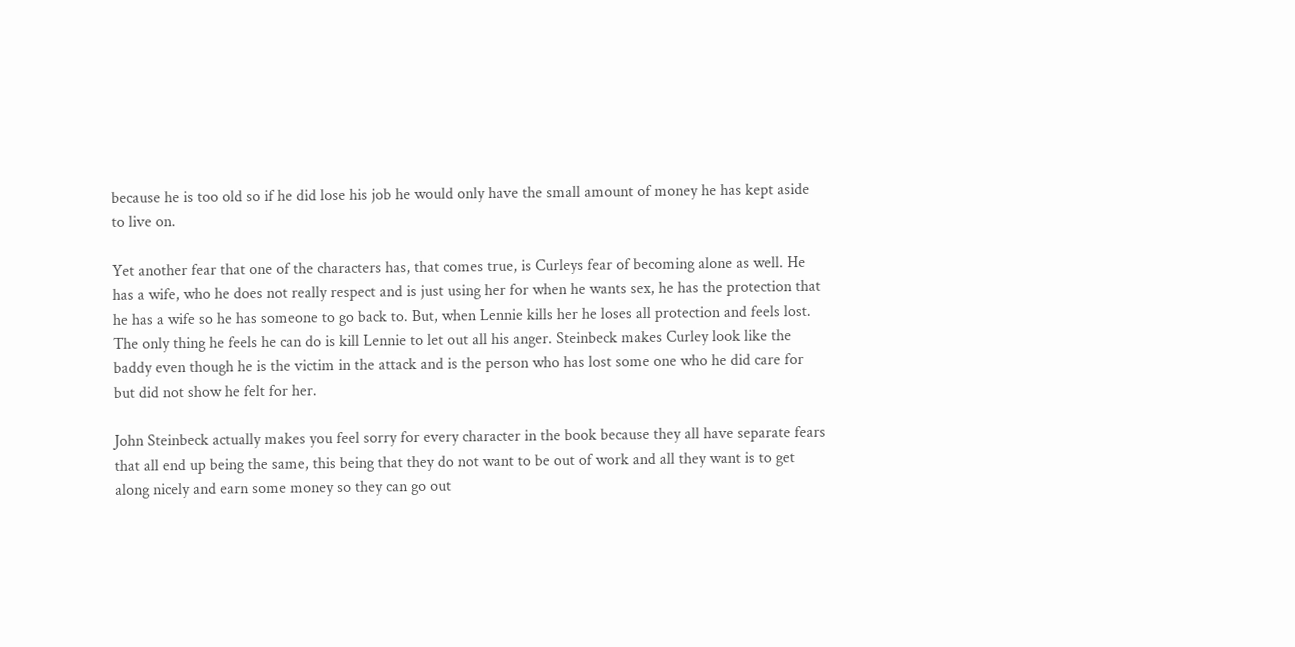because he is too old so if he did lose his job he would only have the small amount of money he has kept aside to live on.

Yet another fear that one of the characters has, that comes true, is Curleys fear of becoming alone as well. He has a wife, who he does not really respect and is just using her for when he wants sex, he has the protection that he has a wife so he has someone to go back to. But, when Lennie kills her he loses all protection and feels lost. The only thing he feels he can do is kill Lennie to let out all his anger. Steinbeck makes Curley look like the baddy even though he is the victim in the attack and is the person who has lost some one who he did care for but did not show he felt for her.

John Steinbeck actually makes you feel sorry for every character in the book because they all have separate fears that all end up being the same, this being that they do not want to be out of work and all they want is to get along nicely and earn some money so they can go out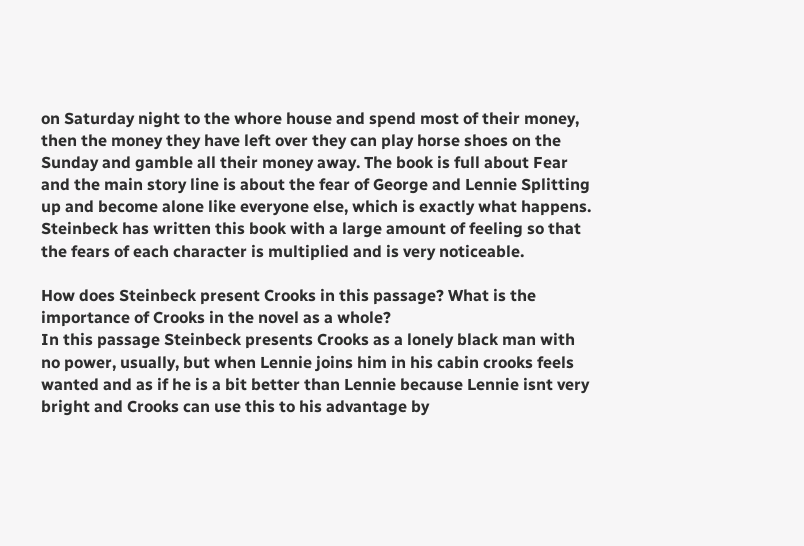on Saturday night to the whore house and spend most of their money, then the money they have left over they can play horse shoes on the Sunday and gamble all their money away. The book is full about Fear and the main story line is about the fear of George and Lennie Splitting up and become alone like everyone else, which is exactly what happens. Steinbeck has written this book with a large amount of feeling so that the fears of each character is multiplied and is very noticeable.

How does Steinbeck present Crooks in this passage? What is the importance of Crooks in the novel as a whole?
In this passage Steinbeck presents Crooks as a lonely black man with no power, usually, but when Lennie joins him in his cabin crooks feels wanted and as if he is a bit better than Lennie because Lennie isnt very bright and Crooks can use this to his advantage by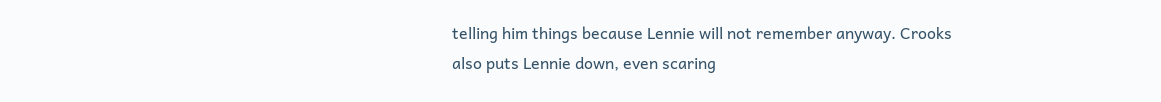telling him things because Lennie will not remember anyway. Crooks also puts Lennie down, even scaring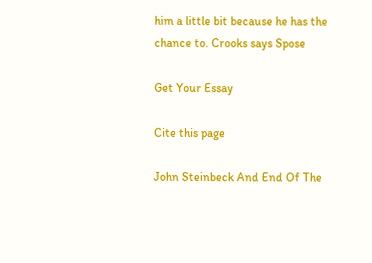him a little bit because he has the chance to. Crooks says Spose

Get Your Essay

Cite this page

John Steinbeck And End Of The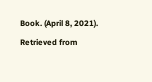Book. (April 8, 2021). Retrieved from